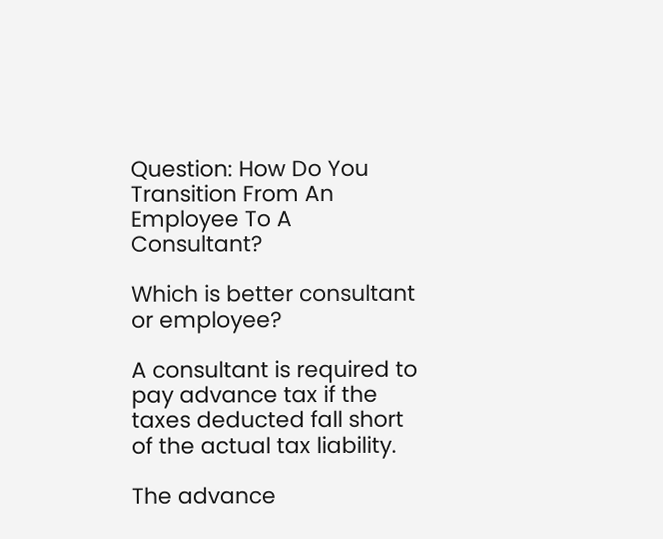Question: How Do You Transition From An Employee To A Consultant?

Which is better consultant or employee?

A consultant is required to pay advance tax if the taxes deducted fall short of the actual tax liability.

The advance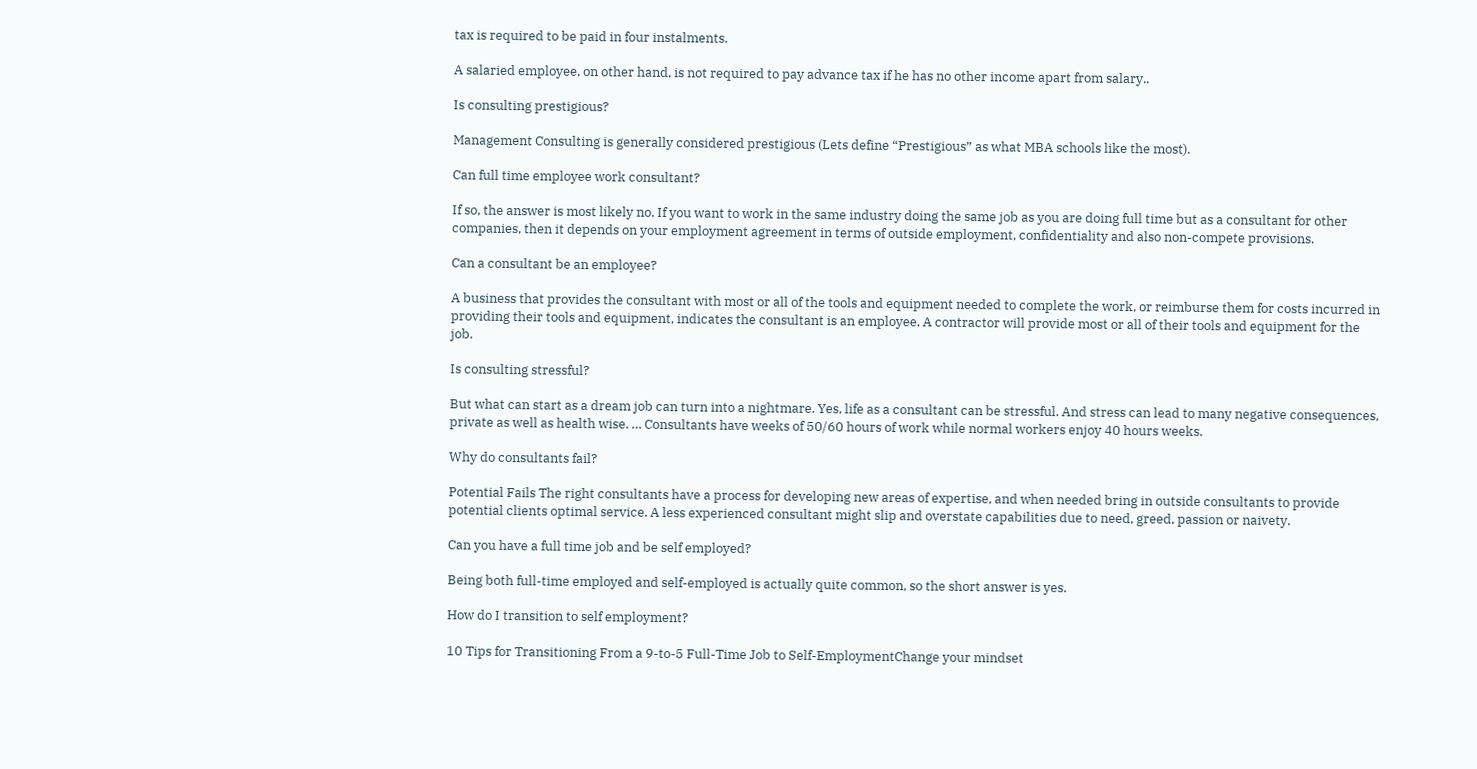tax is required to be paid in four instalments.

A salaried employee, on other hand, is not required to pay advance tax if he has no other income apart from salary..

Is consulting prestigious?

Management Consulting is generally considered prestigious (Lets define “Prestigious” as what MBA schools like the most).

Can full time employee work consultant?

If so, the answer is most likely no. If you want to work in the same industry doing the same job as you are doing full time but as a consultant for other companies, then it depends on your employment agreement in terms of outside employment, confidentiality and also non-compete provisions.

Can a consultant be an employee?

A business that provides the consultant with most or all of the tools and equipment needed to complete the work, or reimburse them for costs incurred in providing their tools and equipment, indicates the consultant is an employee. A contractor will provide most or all of their tools and equipment for the job.

Is consulting stressful?

But what can start as a dream job can turn into a nightmare. Yes, life as a consultant can be stressful. And stress can lead to many negative consequences, private as well as health wise. … Consultants have weeks of 50/60 hours of work while normal workers enjoy 40 hours weeks.

Why do consultants fail?

Potential Fails The right consultants have a process for developing new areas of expertise, and when needed bring in outside consultants to provide potential clients optimal service. A less experienced consultant might slip and overstate capabilities due to need, greed, passion or naivety.

Can you have a full time job and be self employed?

Being both full-time employed and self-employed is actually quite common, so the short answer is yes.

How do I transition to self employment?

10 Tips for Transitioning From a 9-to-5 Full-Time Job to Self-EmploymentChange your mindset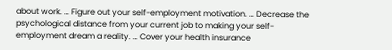about work. … Figure out your self-employment motivation. … Decrease the psychological distance from your current job to making your self-employment dream a reality. … Cover your health insurance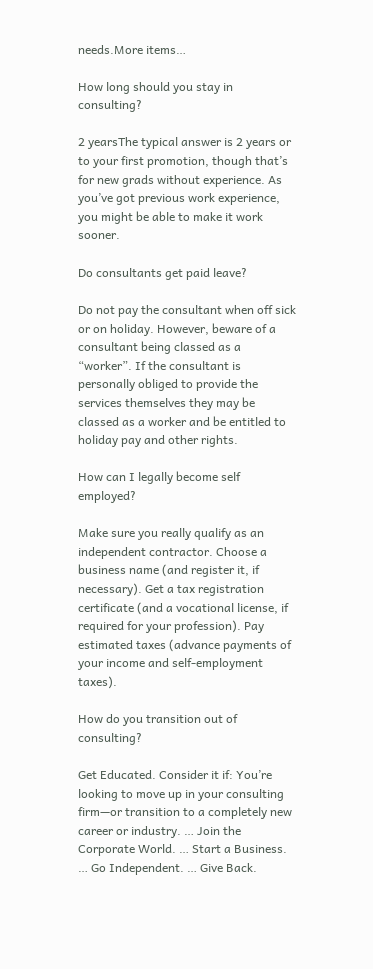needs.More items…

How long should you stay in consulting?

2 yearsThe typical answer is 2 years or to your first promotion, though that’s for new grads without experience. As you’ve got previous work experience, you might be able to make it work sooner.

Do consultants get paid leave?

Do not pay the consultant when off sick or on holiday. However, beware of a consultant being classed as a “worker”. If the consultant is personally obliged to provide the services themselves they may be classed as a worker and be entitled to holiday pay and other rights.

How can I legally become self employed?

Make sure you really qualify as an independent contractor. Choose a business name (and register it, if necessary). Get a tax registration certificate (and a vocational license, if required for your profession). Pay estimated taxes (advance payments of your income and self-employment taxes).

How do you transition out of consulting?

Get Educated. Consider it if: You’re looking to move up in your consulting firm—or transition to a completely new career or industry. … Join the Corporate World. … Start a Business. … Go Independent. … Give Back.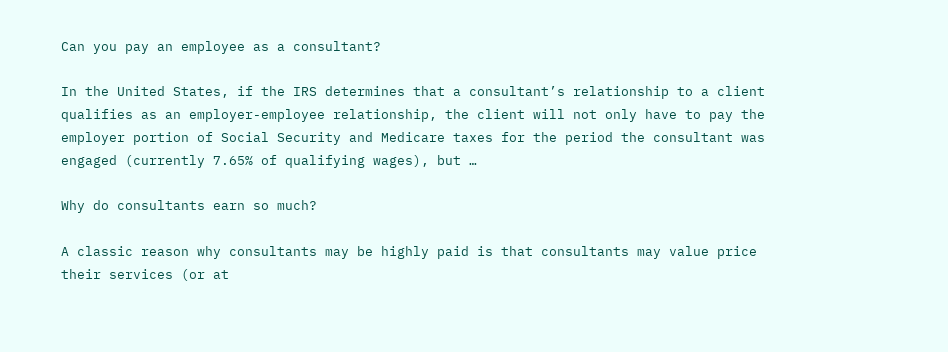Can you pay an employee as a consultant?

In the United States, if the IRS determines that a consultant’s relationship to a client qualifies as an employer-employee relationship, the client will not only have to pay the employer portion of Social Security and Medicare taxes for the period the consultant was engaged (currently 7.65% of qualifying wages), but …

Why do consultants earn so much?

A classic reason why consultants may be highly paid is that consultants may value price their services (or at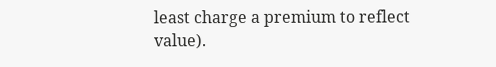least charge a premium to reflect value).